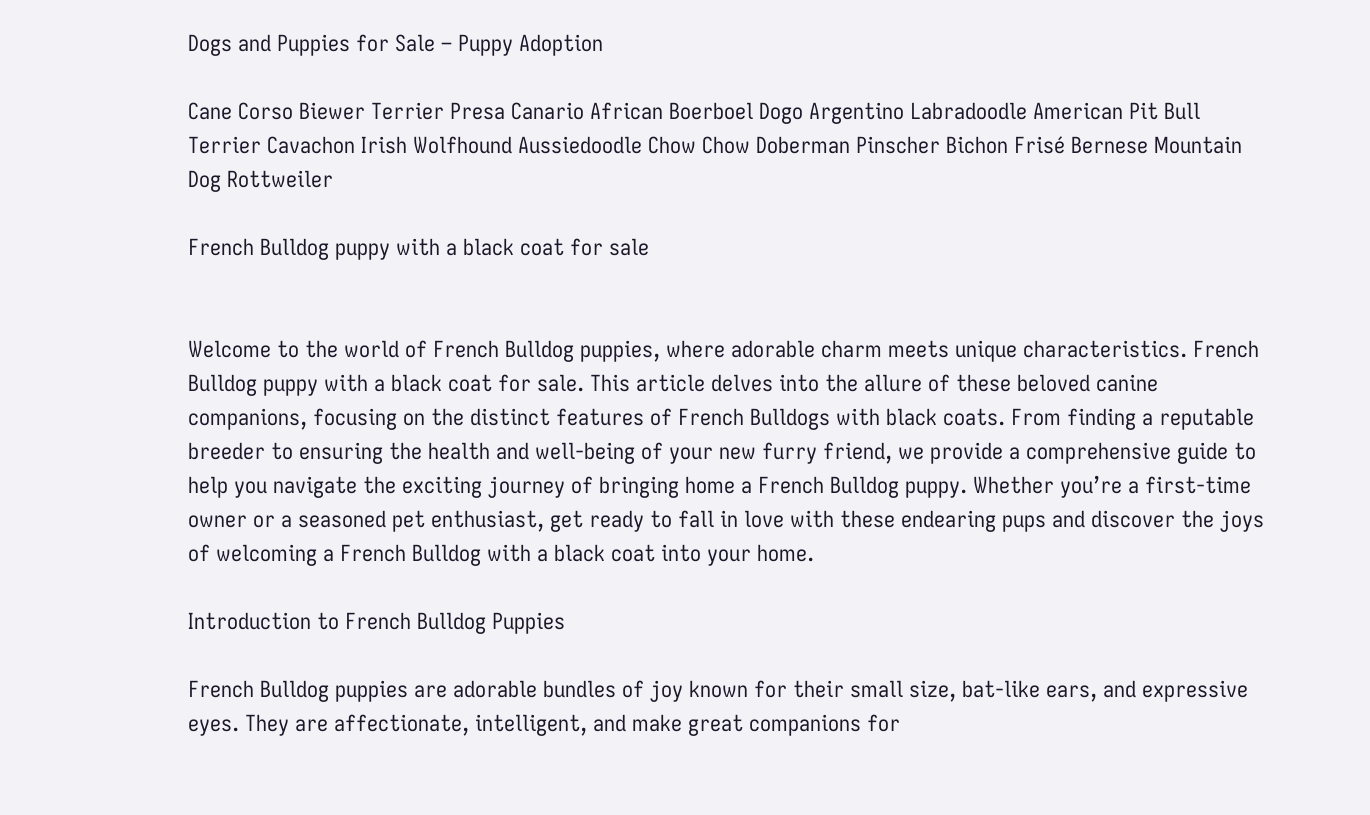Dogs and Puppies for Sale – Puppy Adoption

Cane Corso Biewer Terrier Presa Canario African Boerboel Dogo Argentino Labradoodle American Pit Bull Terrier Cavachon Irish Wolfhound Aussiedoodle Chow Chow Doberman Pinscher Bichon Frisé Bernese Mountain Dog Rottweiler

French Bulldog puppy with a black coat for sale


Welcome to the world of French Bulldog puppies, where adorable charm meets unique characteristics. French Bulldog puppy with a black coat for sale. This article delves into the allure of these beloved canine companions, focusing on the distinct features of French Bulldogs with black coats. From finding a reputable breeder to ensuring the health and well-being of your new furry friend, we provide a comprehensive guide to help you navigate the exciting journey of bringing home a French Bulldog puppy. Whether you’re a first-time owner or a seasoned pet enthusiast, get ready to fall in love with these endearing pups and discover the joys of welcoming a French Bulldog with a black coat into your home.

Introduction to French Bulldog Puppies

French Bulldog puppies are adorable bundles of joy known for their small size, bat-like ears, and expressive eyes. They are affectionate, intelligent, and make great companions for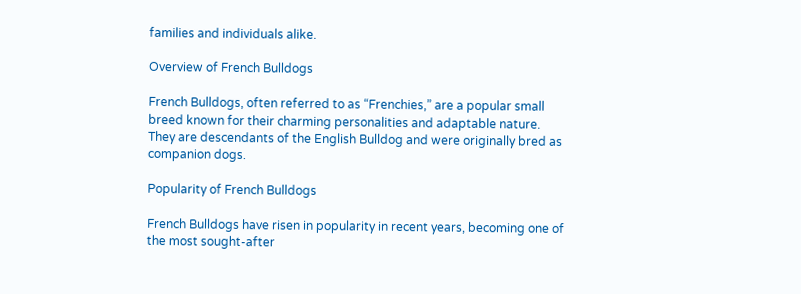families and individuals alike.

Overview of French Bulldogs

French Bulldogs, often referred to as “Frenchies,” are a popular small breed known for their charming personalities and adaptable nature. They are descendants of the English Bulldog and were originally bred as companion dogs.

Popularity of French Bulldogs

French Bulldogs have risen in popularity in recent years, becoming one of the most sought-after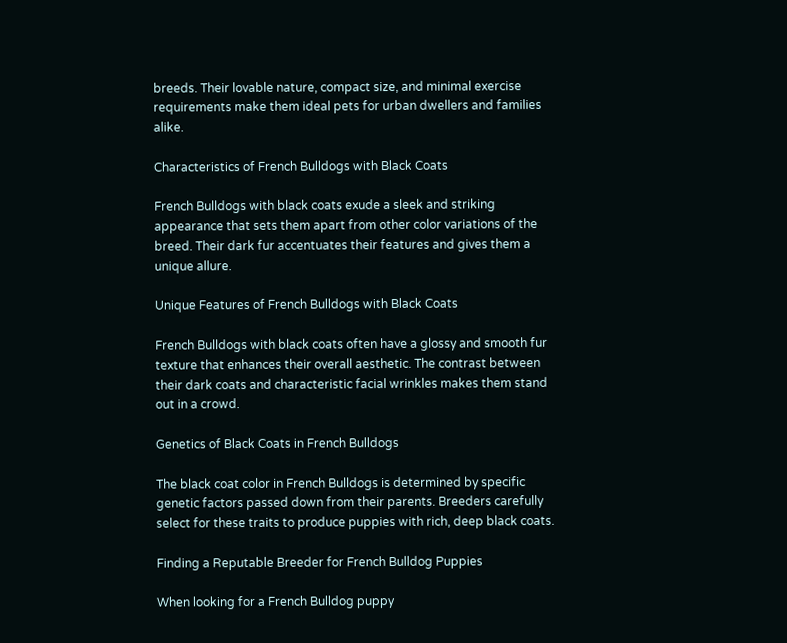breeds. Their lovable nature, compact size, and minimal exercise requirements make them ideal pets for urban dwellers and families alike.

Characteristics of French Bulldogs with Black Coats

French Bulldogs with black coats exude a sleek and striking appearance that sets them apart from other color variations of the breed. Their dark fur accentuates their features and gives them a unique allure.

Unique Features of French Bulldogs with Black Coats

French Bulldogs with black coats often have a glossy and smooth fur texture that enhances their overall aesthetic. The contrast between their dark coats and characteristic facial wrinkles makes them stand out in a crowd.

Genetics of Black Coats in French Bulldogs

The black coat color in French Bulldogs is determined by specific genetic factors passed down from their parents. Breeders carefully select for these traits to produce puppies with rich, deep black coats.

Finding a Reputable Breeder for French Bulldog Puppies

When looking for a French Bulldog puppy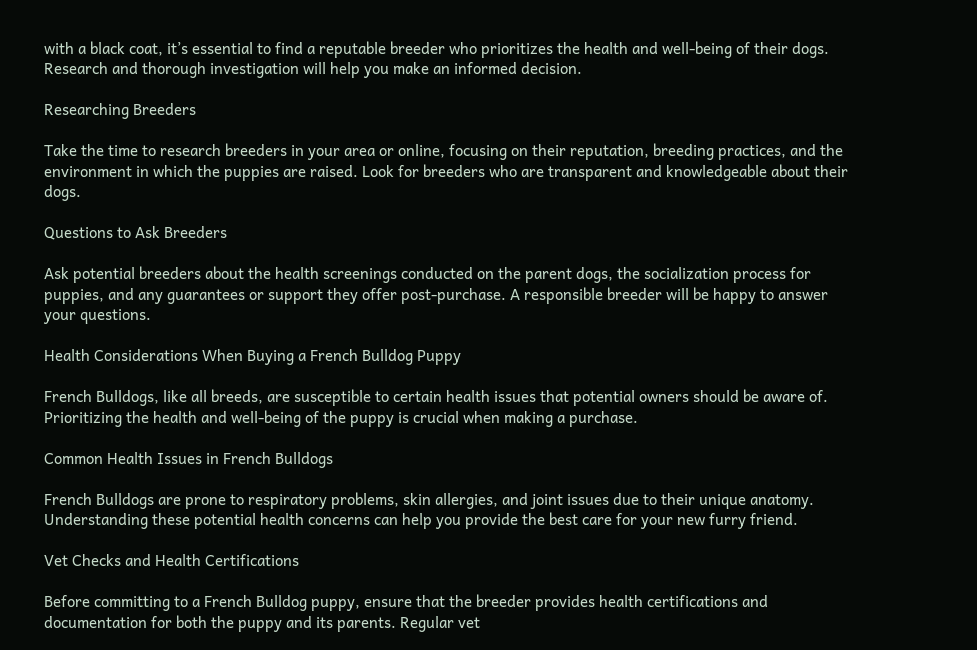with a black coat, it’s essential to find a reputable breeder who prioritizes the health and well-being of their dogs. Research and thorough investigation will help you make an informed decision.

Researching Breeders

Take the time to research breeders in your area or online, focusing on their reputation, breeding practices, and the environment in which the puppies are raised. Look for breeders who are transparent and knowledgeable about their dogs.

Questions to Ask Breeders

Ask potential breeders about the health screenings conducted on the parent dogs, the socialization process for puppies, and any guarantees or support they offer post-purchase. A responsible breeder will be happy to answer your questions.

Health Considerations When Buying a French Bulldog Puppy

French Bulldogs, like all breeds, are susceptible to certain health issues that potential owners should be aware of. Prioritizing the health and well-being of the puppy is crucial when making a purchase.

Common Health Issues in French Bulldogs

French Bulldogs are prone to respiratory problems, skin allergies, and joint issues due to their unique anatomy. Understanding these potential health concerns can help you provide the best care for your new furry friend.

Vet Checks and Health Certifications

Before committing to a French Bulldog puppy, ensure that the breeder provides health certifications and documentation for both the puppy and its parents. Regular vet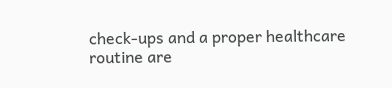check-ups and a proper healthcare routine are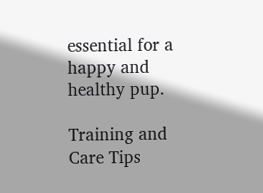essential for a happy and healthy pup.

Training and Care Tips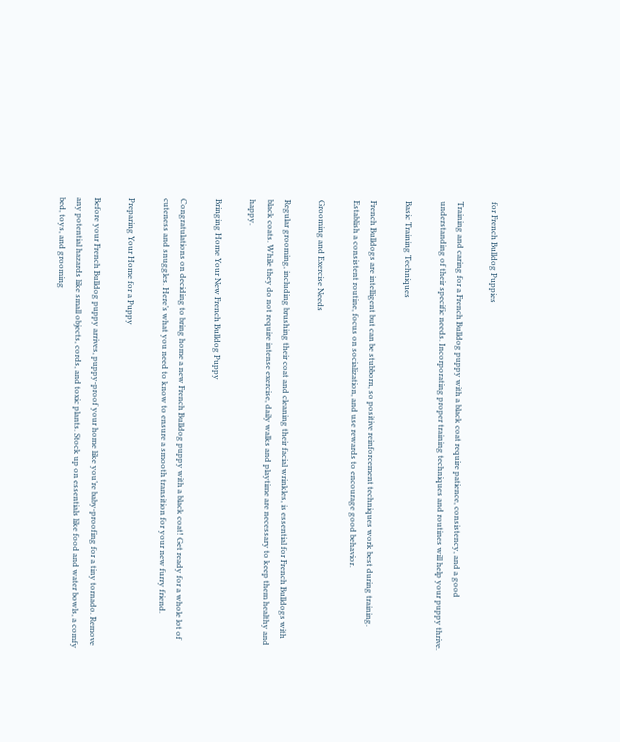for French Bulldog Puppies

Training and caring for a French Bulldog puppy with a black coat require patience, consistency, and a good understanding of their specific needs. Incorporating proper training techniques and routines will help your puppy thrive.

Basic Training Techniques

French Bulldogs are intelligent but can be stubborn, so positive reinforcement techniques work best during training. Establish a consistent routine, focus on socialization, and use rewards to encourage good behavior.

Grooming and Exercise Needs

Regular grooming, including brushing their coat and cleaning their facial wrinkles, is essential for French Bulldogs with black coats. While they do not require intense exercise, daily walks and playtime are necessary to keep them healthy and happy.

Bringing Home Your New French Bulldog Puppy

Congratulations on deciding to bring home a new French Bulldog puppy with a black coat! Get ready for a whole lot of cuteness and snuggles. Here’s what you need to know to ensure a smooth transition for your new furry friend.

Preparing Your Home for a Puppy

Before your French Bulldog puppy arrives, puppy-proof your home like you’re baby-proofing for a tiny tornado. Remove any potential hazards like small objects, cords, and toxic plants. Stock up on essentials like food and water bowls, a comfy bed, toys, and grooming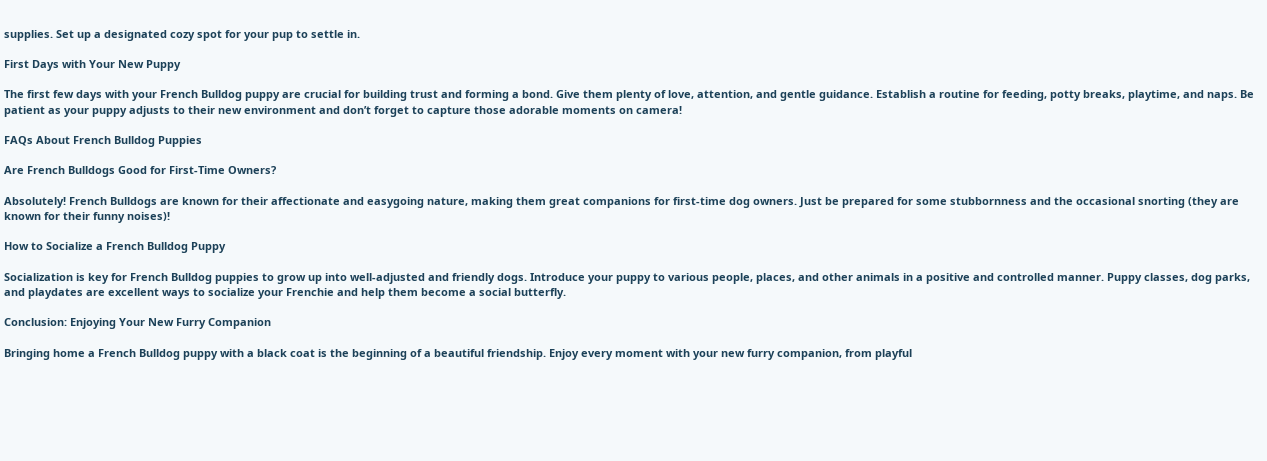supplies. Set up a designated cozy spot for your pup to settle in.

First Days with Your New Puppy

The first few days with your French Bulldog puppy are crucial for building trust and forming a bond. Give them plenty of love, attention, and gentle guidance. Establish a routine for feeding, potty breaks, playtime, and naps. Be patient as your puppy adjusts to their new environment and don’t forget to capture those adorable moments on camera!

FAQs About French Bulldog Puppies

Are French Bulldogs Good for First-Time Owners?

Absolutely! French Bulldogs are known for their affectionate and easygoing nature, making them great companions for first-time dog owners. Just be prepared for some stubbornness and the occasional snorting (they are known for their funny noises)!

How to Socialize a French Bulldog Puppy

Socialization is key for French Bulldog puppies to grow up into well-adjusted and friendly dogs. Introduce your puppy to various people, places, and other animals in a positive and controlled manner. Puppy classes, dog parks, and playdates are excellent ways to socialize your Frenchie and help them become a social butterfly.

Conclusion: Enjoying Your New Furry Companion

Bringing home a French Bulldog puppy with a black coat is the beginning of a beautiful friendship. Enjoy every moment with your new furry companion, from playful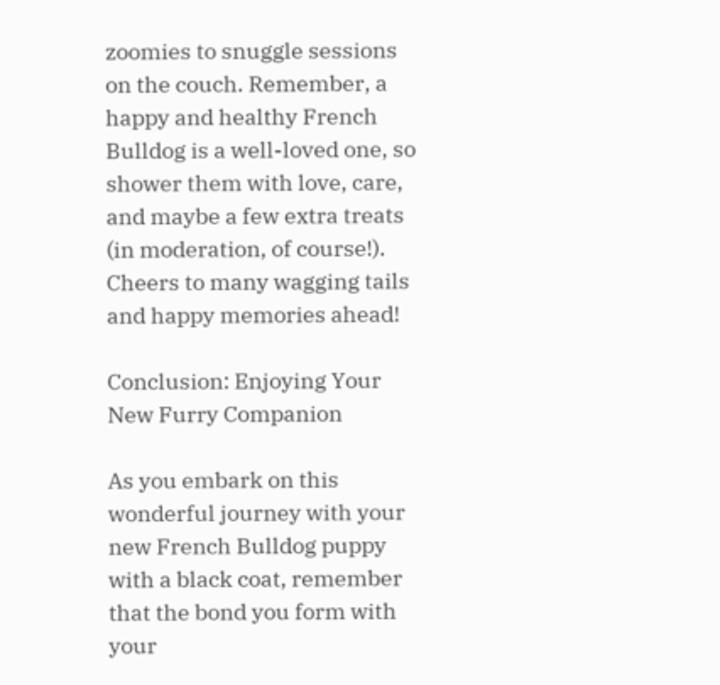zoomies to snuggle sessions on the couch. Remember, a happy and healthy French Bulldog is a well-loved one, so shower them with love, care, and maybe a few extra treats (in moderation, of course!). Cheers to many wagging tails and happy memories ahead!

Conclusion: Enjoying Your New Furry Companion

As you embark on this wonderful journey with your new French Bulldog puppy with a black coat, remember that the bond you form with your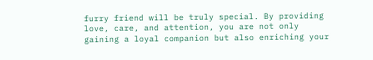furry friend will be truly special. By providing love, care, and attention, you are not only gaining a loyal companion but also enriching your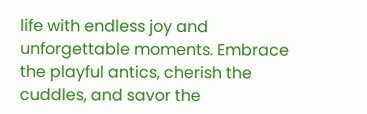life with endless joy and unforgettable moments. Embrace the playful antics, cherish the cuddles, and savor the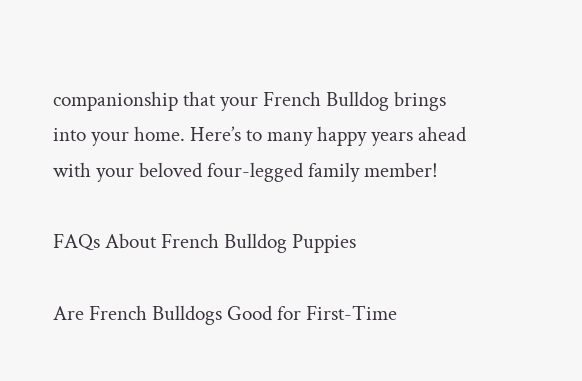companionship that your French Bulldog brings into your home. Here’s to many happy years ahead with your beloved four-legged family member!

FAQs About French Bulldog Puppies

Are French Bulldogs Good for First-Time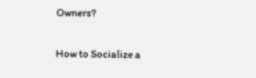Owners?

How to Socialize a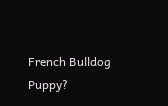French Bulldog Puppy?